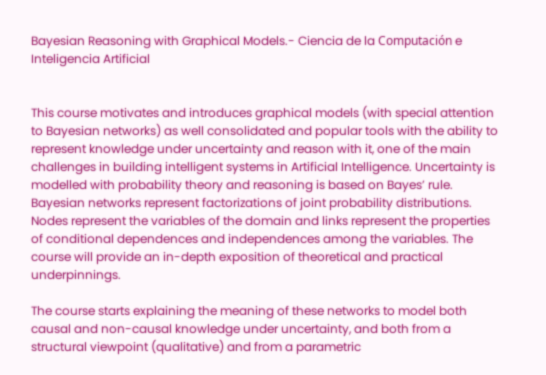Bayesian Reasoning with Graphical Models.- Ciencia de la Computación e Inteligencia Artificial


This course motivates and introduces graphical models (with special attention to Bayesian networks) as well consolidated and popular tools with the ability to represent knowledge under uncertainty and reason with it, one of the main challenges in building intelligent systems in Artificial Intelligence. Uncertainty is modelled with probability theory and reasoning is based on Bayes’ rule. Bayesian networks represent factorizations of joint probability distributions. Nodes represent the variables of the domain and links represent the properties of conditional dependences and independences among the variables. The course will provide an in-depth exposition of theoretical and practical underpinnings.

The course starts explaining the meaning of these networks to model both causal and non-causal knowledge under uncertainty, and both from a structural viewpoint (qualitative) and from a parametric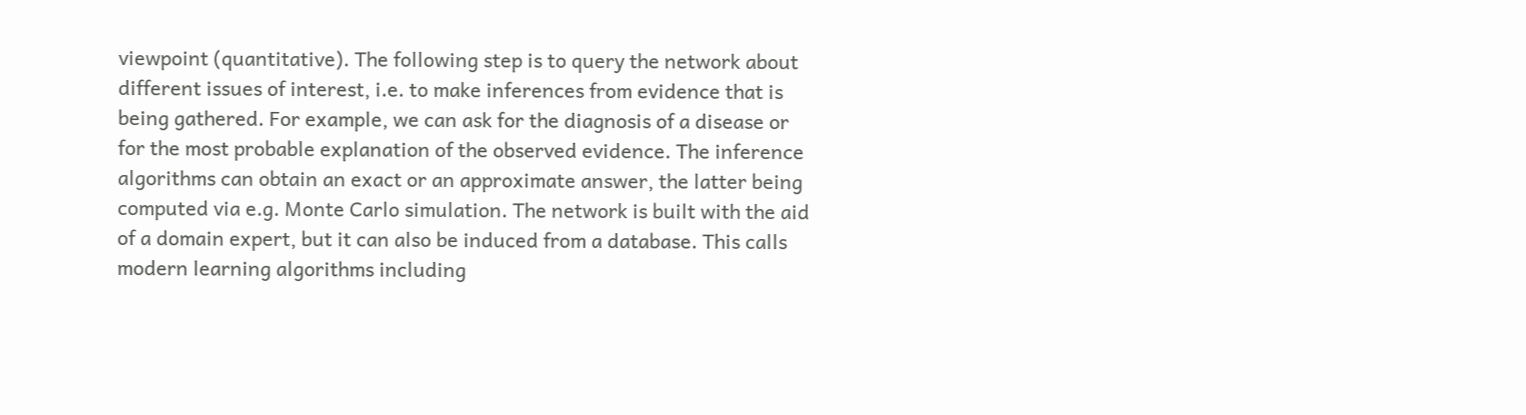viewpoint (quantitative). The following step is to query the network about different issues of interest, i.e. to make inferences from evidence that is being gathered. For example, we can ask for the diagnosis of a disease or for the most probable explanation of the observed evidence. The inference algorithms can obtain an exact or an approximate answer, the latter being computed via e.g. Monte Carlo simulation. The network is built with the aid of a domain expert, but it can also be induced from a database. This calls modern learning algorithms including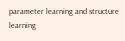parameter learning and structure learning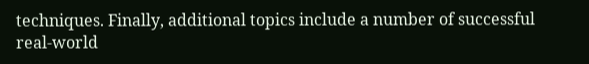techniques. Finally, additional topics include a number of successful real-world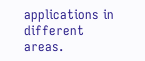applications in different areas.